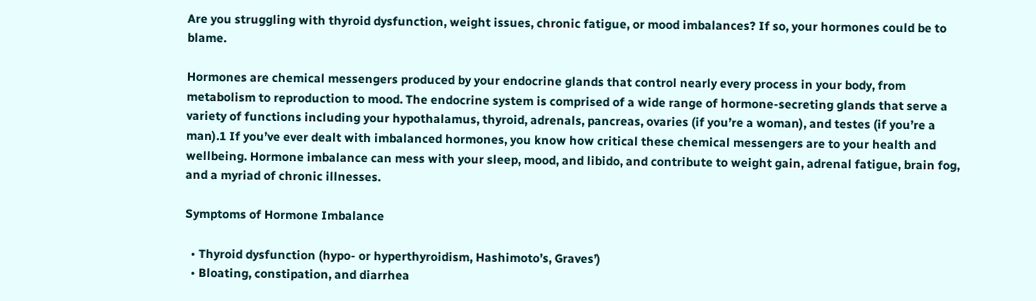Are you struggling with thyroid dysfunction, weight issues, chronic fatigue, or mood imbalances? If so, your hormones could be to blame.

Hormones are chemical messengers produced by your endocrine glands that control nearly every process in your body, from metabolism to reproduction to mood. The endocrine system is comprised of a wide range of hormone-secreting glands that serve a variety of functions including your hypothalamus, thyroid, adrenals, pancreas, ovaries (if you’re a woman), and testes (if you’re a man).1 If you’ve ever dealt with imbalanced hormones, you know how critical these chemical messengers are to your health and wellbeing. Hormone imbalance can mess with your sleep, mood, and libido, and contribute to weight gain, adrenal fatigue, brain fog, and a myriad of chronic illnesses.

Symptoms of Hormone Imbalance

  • Thyroid dysfunction (hypo- or hyperthyroidism, Hashimoto’s, Graves’)
  • Bloating, constipation, and diarrhea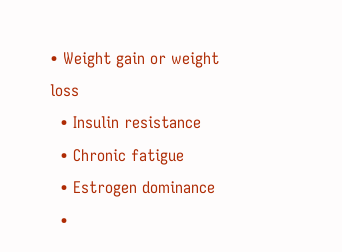• Weight gain or weight loss
  • Insulin resistance
  • Chronic fatigue
  • Estrogen dominance
  •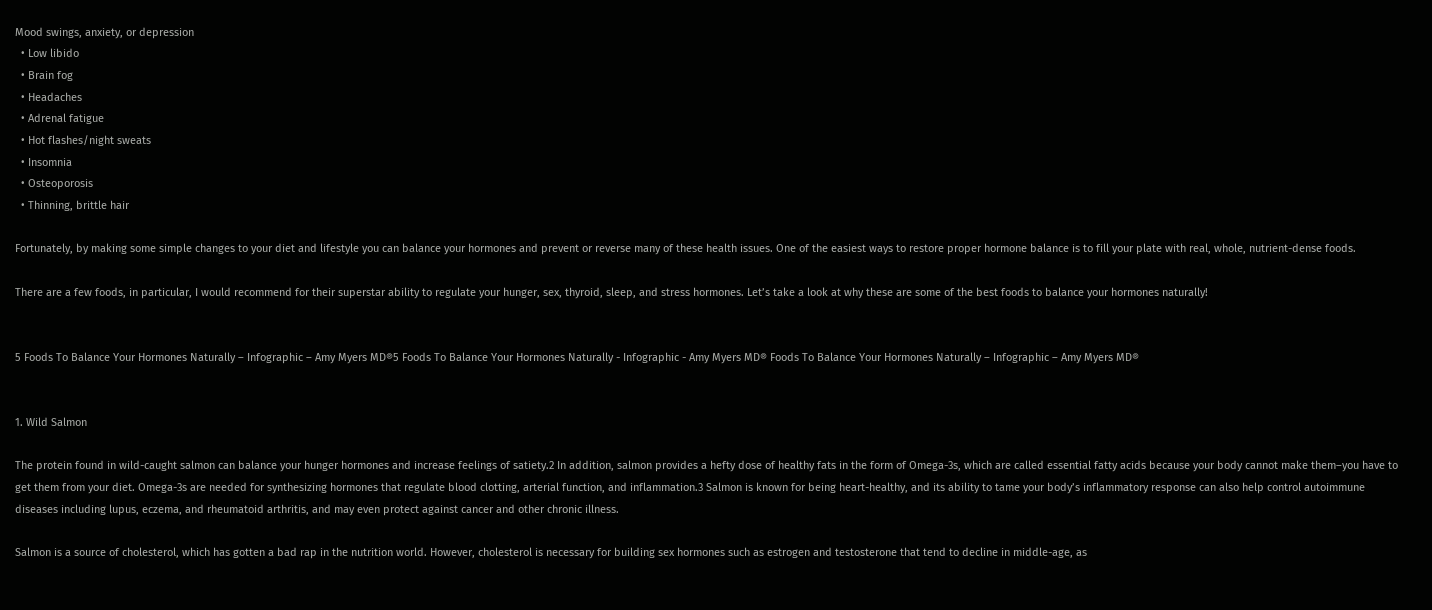Mood swings, anxiety, or depression
  • Low libido
  • Brain fog
  • Headaches
  • Adrenal fatigue
  • Hot flashes/night sweats
  • Insomnia
  • Osteoporosis
  • Thinning, brittle hair

Fortunately, by making some simple changes to your diet and lifestyle you can balance your hormones and prevent or reverse many of these health issues. One of the easiest ways to restore proper hormone balance is to fill your plate with real, whole, nutrient-dense foods.

There are a few foods, in particular, I would recommend for their superstar ability to regulate your hunger, sex, thyroid, sleep, and stress hormones. Let’s take a look at why these are some of the best foods to balance your hormones naturally!


5 Foods To Balance Your Hormones Naturally – Infographic – Amy Myers MD®5 Foods To Balance Your Hormones Naturally - Infographic - Amy Myers MD® Foods To Balance Your Hormones Naturally – Infographic – Amy Myers MD®


1. Wild Salmon

The protein found in wild-caught salmon can balance your hunger hormones and increase feelings of satiety.2 In addition, salmon provides a hefty dose of healthy fats in the form of Omega-3s, which are called essential fatty acids because your body cannot make them–you have to get them from your diet. Omega-3s are needed for synthesizing hormones that regulate blood clotting, arterial function, and inflammation.3 Salmon is known for being heart-healthy, and its ability to tame your body’s inflammatory response can also help control autoimmune diseases including lupus, eczema, and rheumatoid arthritis, and may even protect against cancer and other chronic illness.

Salmon is a source of cholesterol, which has gotten a bad rap in the nutrition world. However, cholesterol is necessary for building sex hormones such as estrogen and testosterone that tend to decline in middle-age, as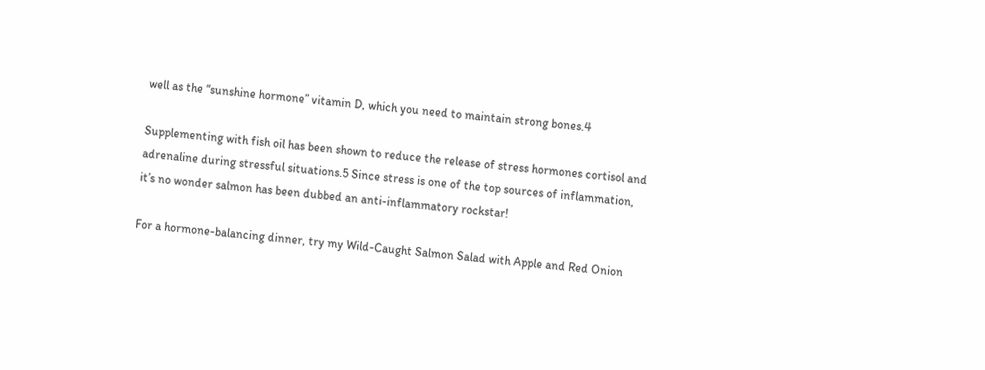well as the “sunshine hormone” vitamin D, which you need to maintain strong bones.4

Supplementing with fish oil has been shown to reduce the release of stress hormones cortisol and adrenaline during stressful situations.5 Since stress is one of the top sources of inflammation, it’s no wonder salmon has been dubbed an anti-inflammatory rockstar!

For a hormone-balancing dinner, try my Wild-Caught Salmon Salad with Apple and Red Onion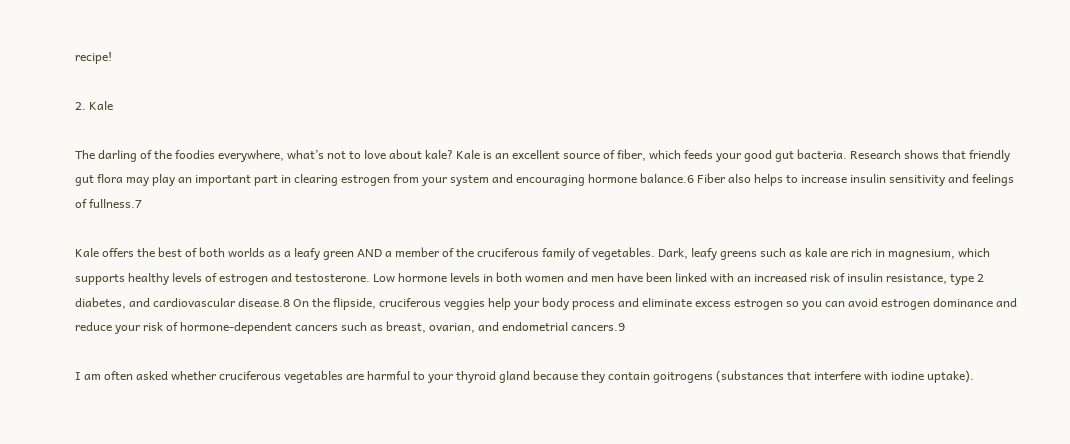recipe!

2. Kale

The darling of the foodies everywhere, what’s not to love about kale? Kale is an excellent source of fiber, which feeds your good gut bacteria. Research shows that friendly gut flora may play an important part in clearing estrogen from your system and encouraging hormone balance.6 Fiber also helps to increase insulin sensitivity and feelings of fullness.7

Kale offers the best of both worlds as a leafy green AND a member of the cruciferous family of vegetables. Dark, leafy greens such as kale are rich in magnesium, which supports healthy levels of estrogen and testosterone. Low hormone levels in both women and men have been linked with an increased risk of insulin resistance, type 2 diabetes, and cardiovascular disease.8 On the flipside, cruciferous veggies help your body process and eliminate excess estrogen so you can avoid estrogen dominance and reduce your risk of hormone-dependent cancers such as breast, ovarian, and endometrial cancers.9

I am often asked whether cruciferous vegetables are harmful to your thyroid gland because they contain goitrogens (substances that interfere with iodine uptake).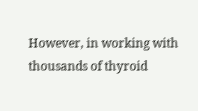However, in working with thousands of thyroid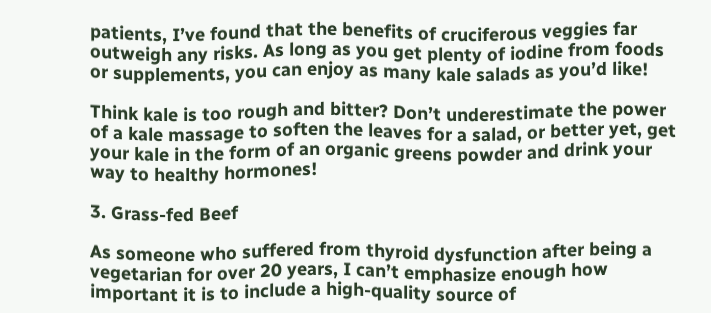patients, I’ve found that the benefits of cruciferous veggies far outweigh any risks. As long as you get plenty of iodine from foods or supplements, you can enjoy as many kale salads as you’d like!

Think kale is too rough and bitter? Don’t underestimate the power of a kale massage to soften the leaves for a salad, or better yet, get your kale in the form of an organic greens powder and drink your way to healthy hormones!

3. Grass-fed Beef

As someone who suffered from thyroid dysfunction after being a vegetarian for over 20 years, I can’t emphasize enough how important it is to include a high-quality source of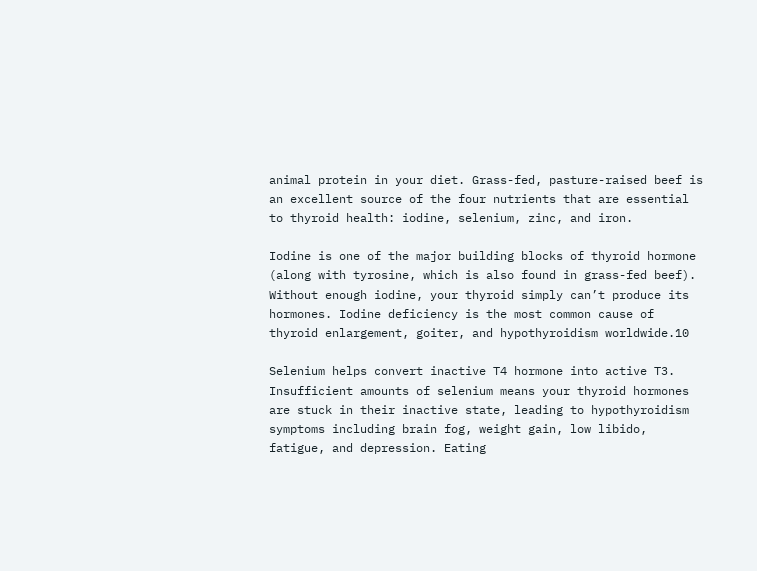animal protein in your diet. Grass-fed, pasture-raised beef is an excellent source of the four nutrients that are essential to thyroid health: iodine, selenium, zinc, and iron.

Iodine is one of the major building blocks of thyroid hormone (along with tyrosine, which is also found in grass-fed beef). Without enough iodine, your thyroid simply can’t produce its hormones. Iodine deficiency is the most common cause of thyroid enlargement, goiter, and hypothyroidism worldwide.10

Selenium helps convert inactive T4 hormone into active T3. Insufficient amounts of selenium means your thyroid hormones are stuck in their inactive state, leading to hypothyroidism symptoms including brain fog, weight gain, low libido, fatigue, and depression. Eating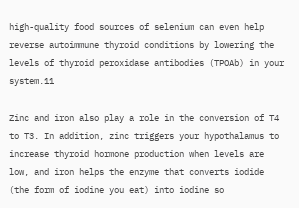high-quality food sources of selenium can even help reverse autoimmune thyroid conditions by lowering the levels of thyroid peroxidase antibodies (TPOAb) in your system.11

Zinc and iron also play a role in the conversion of T4 to T3. In addition, zinc triggers your hypothalamus to increase thyroid hormone production when levels are low, and iron helps the enzyme that converts iodide (the form of iodine you eat) into iodine so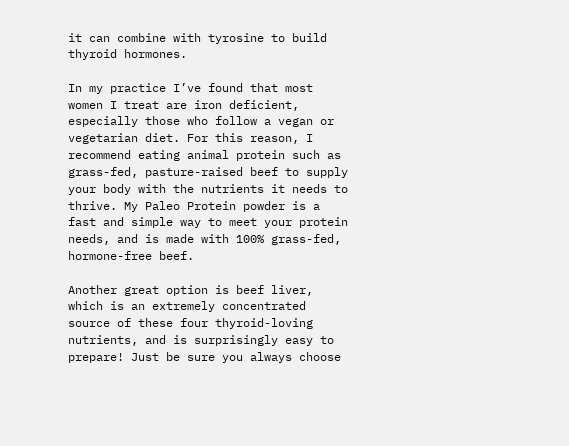it can combine with tyrosine to build thyroid hormones.

In my practice I’ve found that most women I treat are iron deficient, especially those who follow a vegan or vegetarian diet. For this reason, I recommend eating animal protein such as grass-fed, pasture-raised beef to supply your body with the nutrients it needs to thrive. My Paleo Protein powder is a fast and simple way to meet your protein needs, and is made with 100% grass-fed, hormone-free beef.

Another great option is beef liver, which is an extremely concentrated source of these four thyroid-loving nutrients, and is surprisingly easy to prepare! Just be sure you always choose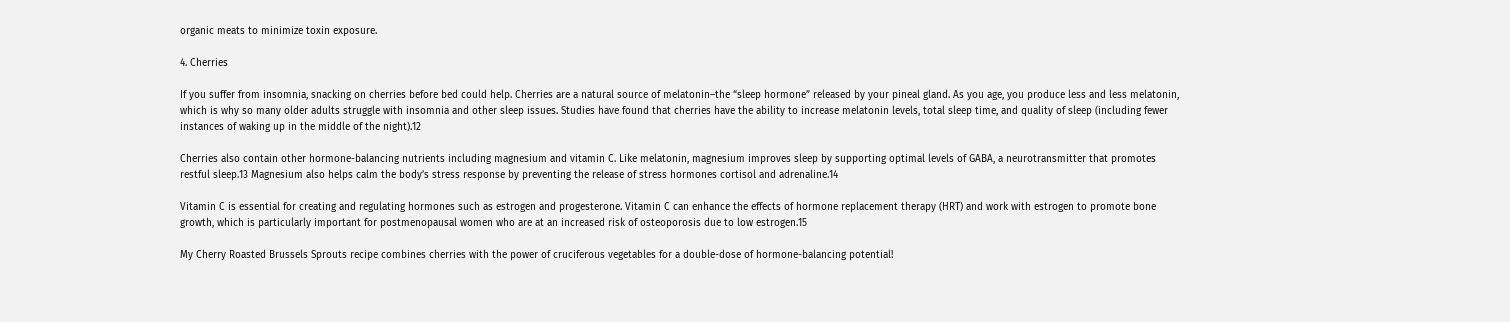organic meats to minimize toxin exposure.

4. Cherries

If you suffer from insomnia, snacking on cherries before bed could help. Cherries are a natural source of melatonin–the “sleep hormone” released by your pineal gland. As you age, you produce less and less melatonin, which is why so many older adults struggle with insomnia and other sleep issues. Studies have found that cherries have the ability to increase melatonin levels, total sleep time, and quality of sleep (including fewer instances of waking up in the middle of the night).12

Cherries also contain other hormone-balancing nutrients including magnesium and vitamin C. Like melatonin, magnesium improves sleep by supporting optimal levels of GABA, a neurotransmitter that promotes restful sleep.13 Magnesium also helps calm the body’s stress response by preventing the release of stress hormones cortisol and adrenaline.14

Vitamin C is essential for creating and regulating hormones such as estrogen and progesterone. Vitamin C can enhance the effects of hormone replacement therapy (HRT) and work with estrogen to promote bone growth, which is particularly important for postmenopausal women who are at an increased risk of osteoporosis due to low estrogen.15

My Cherry Roasted Brussels Sprouts recipe combines cherries with the power of cruciferous vegetables for a double-dose of hormone-balancing potential!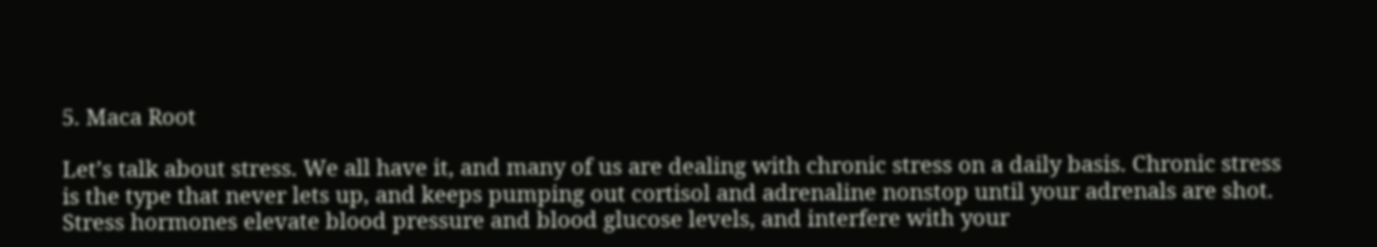5. Maca Root

Let’s talk about stress. We all have it, and many of us are dealing with chronic stress on a daily basis. Chronic stress is the type that never lets up, and keeps pumping out cortisol and adrenaline nonstop until your adrenals are shot. Stress hormones elevate blood pressure and blood glucose levels, and interfere with your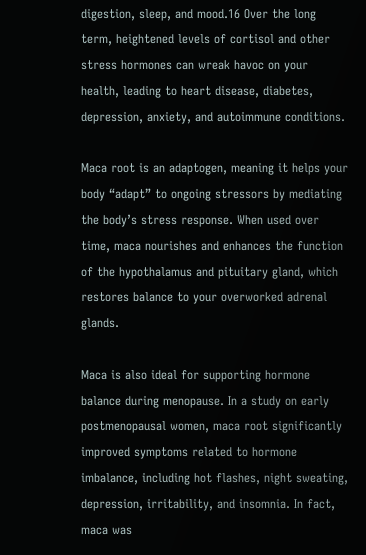digestion, sleep, and mood.16 Over the long term, heightened levels of cortisol and other stress hormones can wreak havoc on your health, leading to heart disease, diabetes, depression, anxiety, and autoimmune conditions.

Maca root is an adaptogen, meaning it helps your body “adapt” to ongoing stressors by mediating the body’s stress response. When used over time, maca nourishes and enhances the function of the hypothalamus and pituitary gland, which restores balance to your overworked adrenal glands.

Maca is also ideal for supporting hormone balance during menopause. In a study on early postmenopausal women, maca root significantly improved symptoms related to hormone imbalance, including hot flashes, night sweating, depression, irritability, and insomnia. In fact, maca was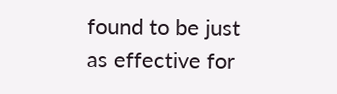found to be just as effective for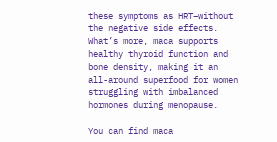these symptoms as HRT–without the negative side effects. What’s more, maca supports healthy thyroid function and bone density, making it an all-around superfood for women struggling with imbalanced hormones during menopause.

You can find maca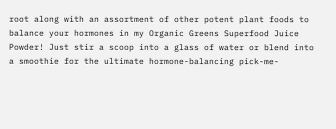root along with an assortment of other potent plant foods to balance your hormones in my Organic Greens Superfood Juice Powder! Just stir a scoop into a glass of water or blend into a smoothie for the ultimate hormone-balancing pick-me-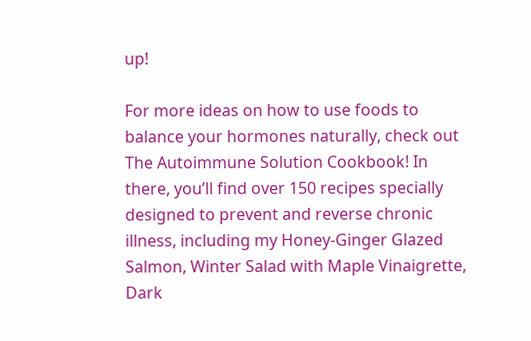up!

For more ideas on how to use foods to balance your hormones naturally, check out The Autoimmune Solution Cookbook! In there, you’ll find over 150 recipes specially designed to prevent and reverse chronic illness, including my Honey-Ginger Glazed Salmon, Winter Salad with Maple Vinaigrette, Dark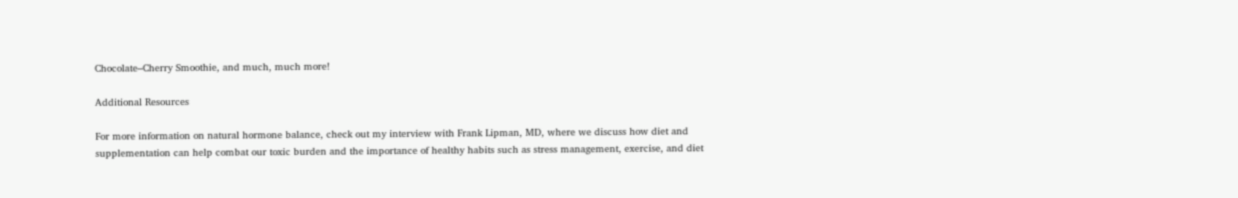Chocolate–Cherry Smoothie, and much, much more!

Additional Resources

For more information on natural hormone balance, check out my interview with Frank Lipman, MD, where we discuss how diet and supplementation can help combat our toxic burden and the importance of healthy habits such as stress management, exercise, and diet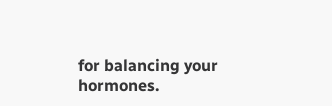for balancing your hormones.